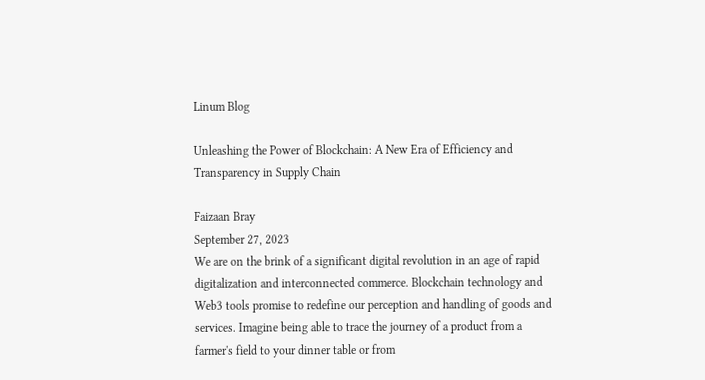Linum Blog

Unleashing the Power of Blockchain: A New Era of Efficiency and Transparency in Supply Chain

Faizaan Bray
September 27, 2023
We are on the brink of a significant digital revolution in an age of rapid digitalization and interconnected commerce. Blockchain technology and Web3 tools promise to redefine our perception and handling of goods and services. Imagine being able to trace the journey of a product from a farmer's field to your dinner table or from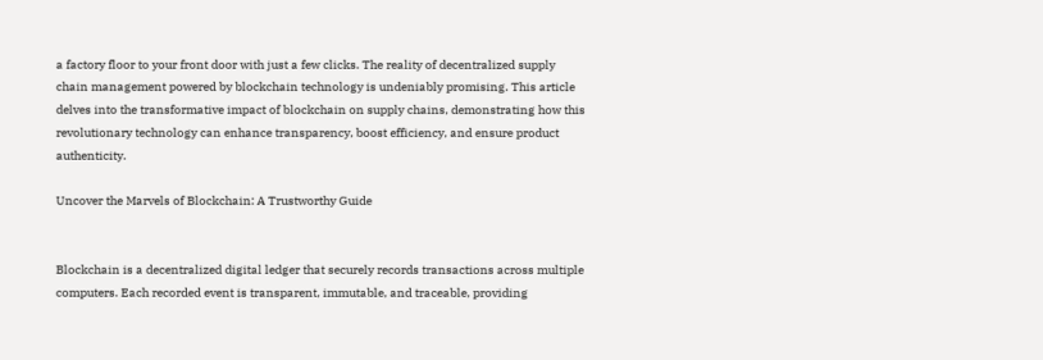a factory floor to your front door with just a few clicks. The reality of decentralized supply chain management powered by blockchain technology is undeniably promising. This article delves into the transformative impact of blockchain on supply chains, demonstrating how this revolutionary technology can enhance transparency, boost efficiency, and ensure product authenticity.

Uncover the Marvels of Blockchain: A Trustworthy Guide


Blockchain is a decentralized digital ledger that securely records transactions across multiple computers. Each recorded event is transparent, immutable, and traceable, providing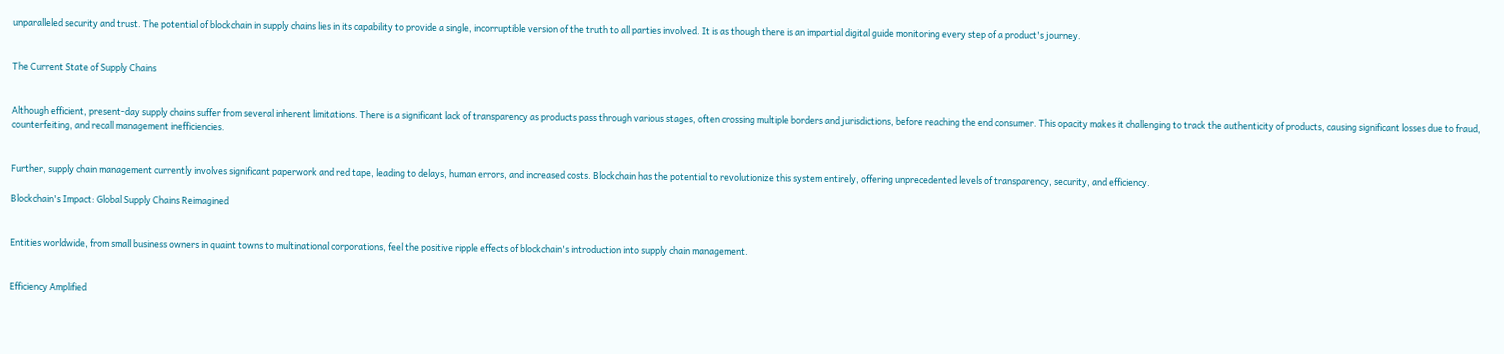unparalleled security and trust. The potential of blockchain in supply chains lies in its capability to provide a single, incorruptible version of the truth to all parties involved. It is as though there is an impartial digital guide monitoring every step of a product's journey.


The Current State of Supply Chains


Although efficient, present-day supply chains suffer from several inherent limitations. There is a significant lack of transparency as products pass through various stages, often crossing multiple borders and jurisdictions, before reaching the end consumer. This opacity makes it challenging to track the authenticity of products, causing significant losses due to fraud, counterfeiting, and recall management inefficiencies.


Further, supply chain management currently involves significant paperwork and red tape, leading to delays, human errors, and increased costs. Blockchain has the potential to revolutionize this system entirely, offering unprecedented levels of transparency, security, and efficiency.

Blockchain's Impact: Global Supply Chains Reimagined


Entities worldwide, from small business owners in quaint towns to multinational corporations, feel the positive ripple effects of blockchain's introduction into supply chain management.


Efficiency Amplified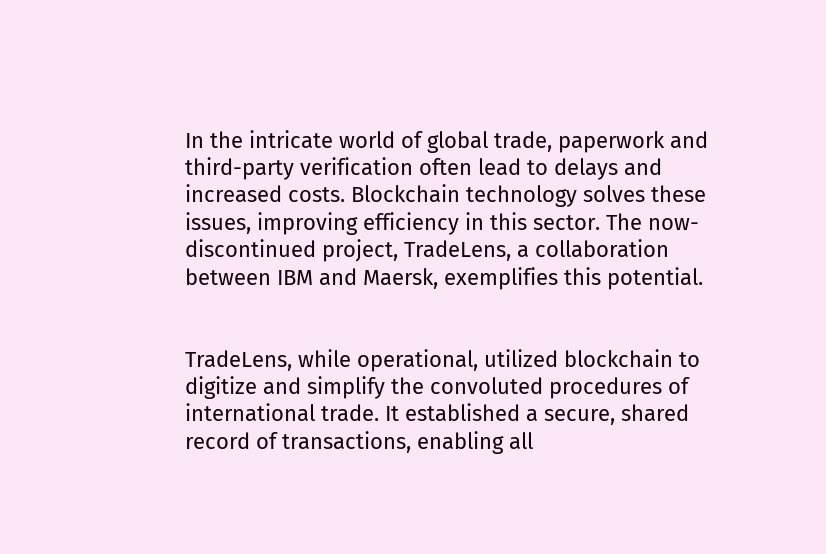In the intricate world of global trade, paperwork and third-party verification often lead to delays and increased costs. Blockchain technology solves these issues, improving efficiency in this sector. The now-discontinued project, TradeLens, a collaboration between IBM and Maersk, exemplifies this potential.


TradeLens, while operational, utilized blockchain to digitize and simplify the convoluted procedures of international trade. It established a secure, shared record of transactions, enabling all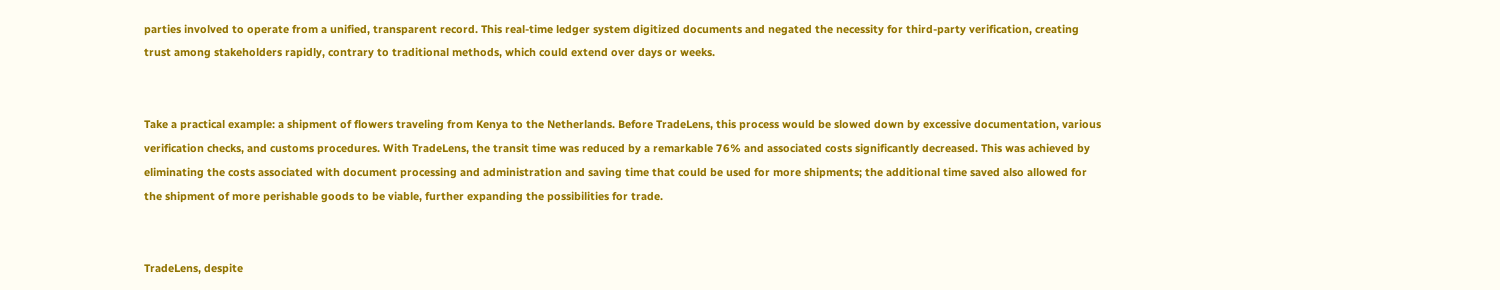parties involved to operate from a unified, transparent record. This real-time ledger system digitized documents and negated the necessity for third-party verification, creating trust among stakeholders rapidly, contrary to traditional methods, which could extend over days or weeks.


Take a practical example: a shipment of flowers traveling from Kenya to the Netherlands. Before TradeLens, this process would be slowed down by excessive documentation, various verification checks, and customs procedures. With TradeLens, the transit time was reduced by a remarkable 76% and associated costs significantly decreased. This was achieved by eliminating the costs associated with document processing and administration and saving time that could be used for more shipments; the additional time saved also allowed for the shipment of more perishable goods to be viable, further expanding the possibilities for trade.


TradeLens, despite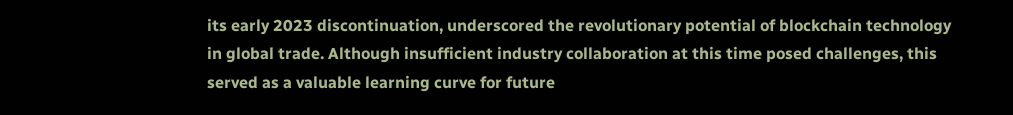its early 2023 discontinuation, underscored the revolutionary potential of blockchain technology in global trade. Although insufficient industry collaboration at this time posed challenges, this served as a valuable learning curve for future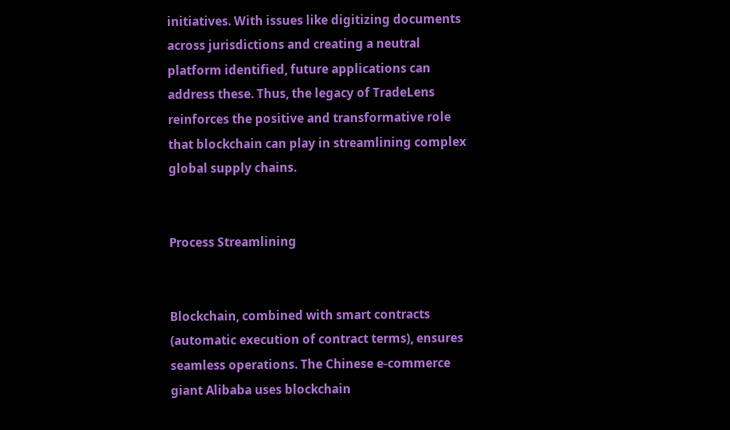initiatives. With issues like digitizing documents across jurisdictions and creating a neutral platform identified, future applications can address these. Thus, the legacy of TradeLens reinforces the positive and transformative role that blockchain can play in streamlining complex global supply chains.


Process Streamlining


Blockchain, combined with smart contracts (automatic execution of contract terms), ensures seamless operations. The Chinese e-commerce giant Alibaba uses blockchain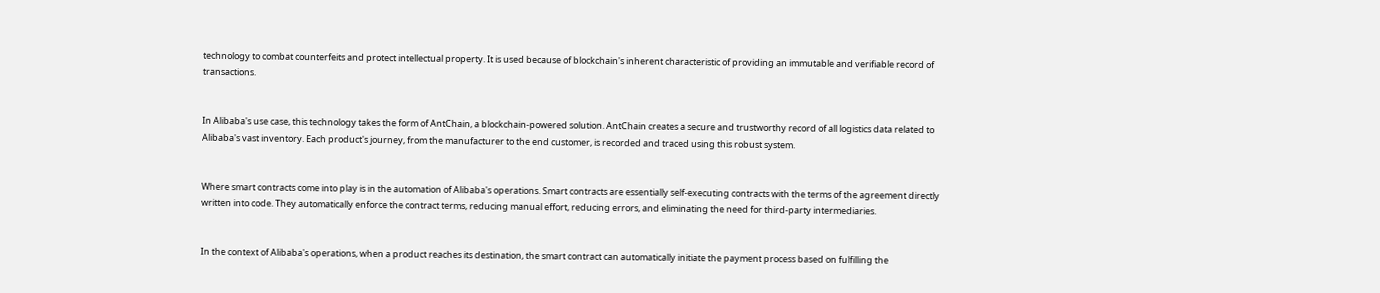technology to combat counterfeits and protect intellectual property. It is used because of blockchain's inherent characteristic of providing an immutable and verifiable record of transactions.


In Alibaba's use case, this technology takes the form of AntChain, a blockchain-powered solution. AntChain creates a secure and trustworthy record of all logistics data related to Alibaba's vast inventory. Each product's journey, from the manufacturer to the end customer, is recorded and traced using this robust system.


Where smart contracts come into play is in the automation of Alibaba's operations. Smart contracts are essentially self-executing contracts with the terms of the agreement directly written into code. They automatically enforce the contract terms, reducing manual effort, reducing errors, and eliminating the need for third-party intermediaries.


In the context of Alibaba's operations, when a product reaches its destination, the smart contract can automatically initiate the payment process based on fulfilling the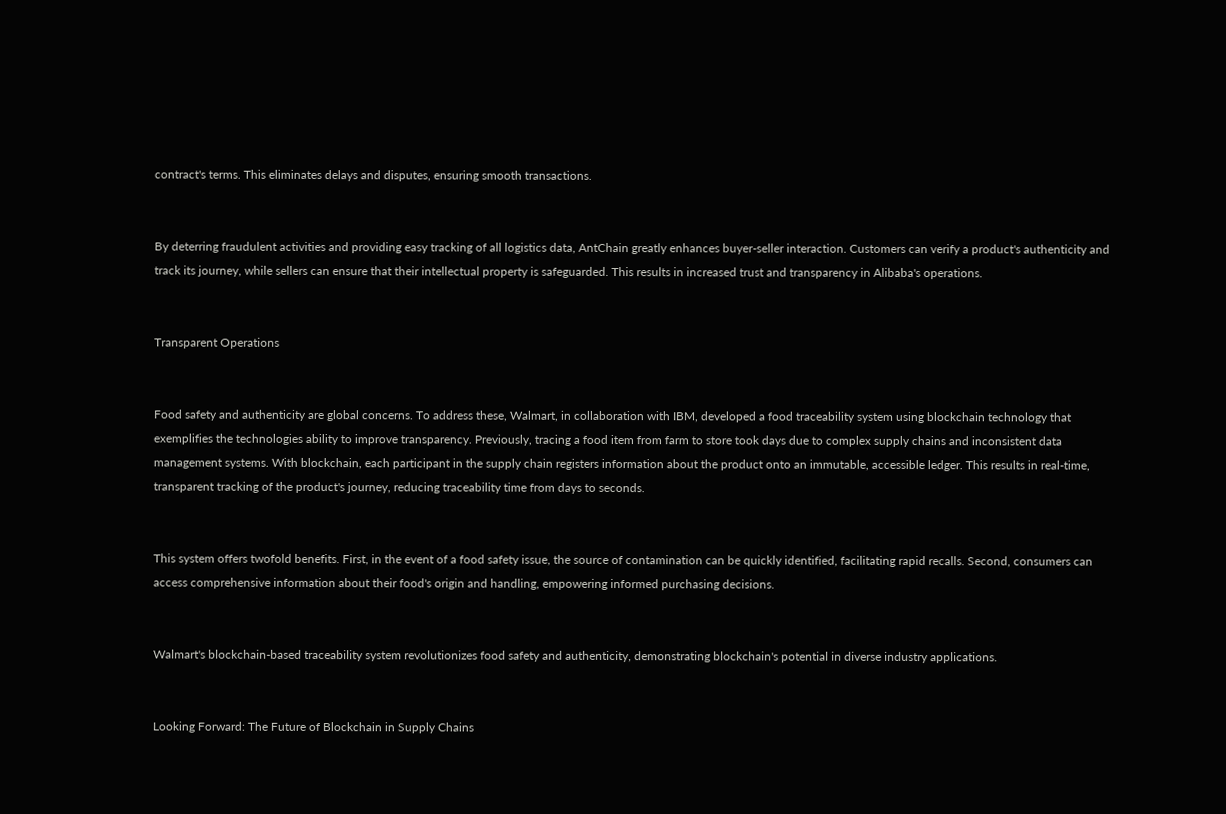contract's terms. This eliminates delays and disputes, ensuring smooth transactions.


By deterring fraudulent activities and providing easy tracking of all logistics data, AntChain greatly enhances buyer-seller interaction. Customers can verify a product's authenticity and track its journey, while sellers can ensure that their intellectual property is safeguarded. This results in increased trust and transparency in Alibaba's operations.


Transparent Operations


Food safety and authenticity are global concerns. To address these, Walmart, in collaboration with IBM, developed a food traceability system using blockchain technology that exemplifies the technologies ability to improve transparency. Previously, tracing a food item from farm to store took days due to complex supply chains and inconsistent data management systems. With blockchain, each participant in the supply chain registers information about the product onto an immutable, accessible ledger. This results in real-time, transparent tracking of the product's journey, reducing traceability time from days to seconds.


This system offers twofold benefits. First, in the event of a food safety issue, the source of contamination can be quickly identified, facilitating rapid recalls. Second, consumers can access comprehensive information about their food's origin and handling, empowering informed purchasing decisions.


Walmart's blockchain-based traceability system revolutionizes food safety and authenticity, demonstrating blockchain's potential in diverse industry applications.


Looking Forward: The Future of Blockchain in Supply Chains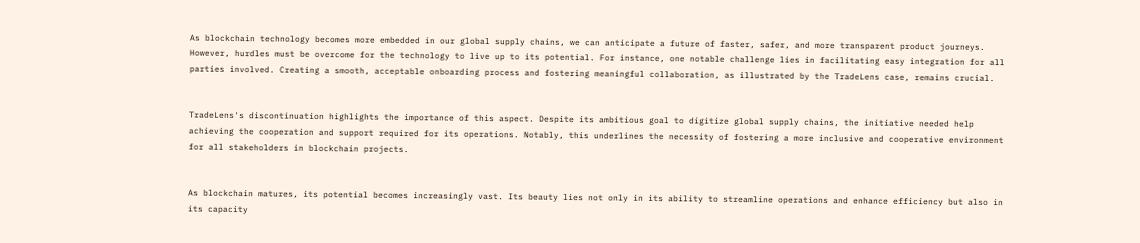As blockchain technology becomes more embedded in our global supply chains, we can anticipate a future of faster, safer, and more transparent product journeys. However, hurdles must be overcome for the technology to live up to its potential. For instance, one notable challenge lies in facilitating easy integration for all parties involved. Creating a smooth, acceptable onboarding process and fostering meaningful collaboration, as illustrated by the TradeLens case, remains crucial.


TradeLens's discontinuation highlights the importance of this aspect. Despite its ambitious goal to digitize global supply chains, the initiative needed help achieving the cooperation and support required for its operations. Notably, this underlines the necessity of fostering a more inclusive and cooperative environment for all stakeholders in blockchain projects.


As blockchain matures, its potential becomes increasingly vast. Its beauty lies not only in its ability to streamline operations and enhance efficiency but also in its capacity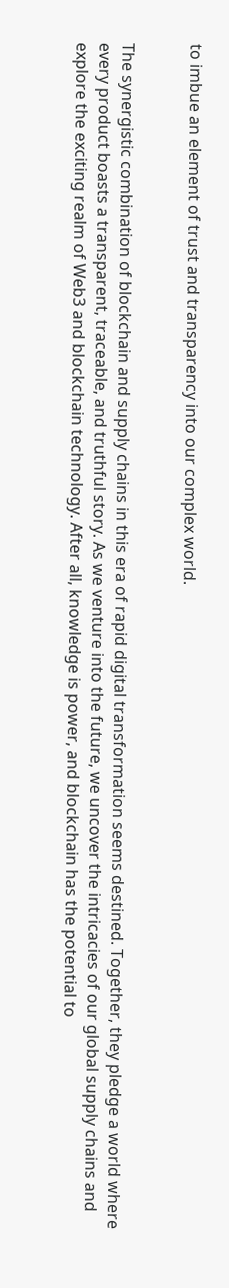to imbue an element of trust and transparency into our complex world.


The synergistic combination of blockchain and supply chains in this era of rapid digital transformation seems destined. Together, they pledge a world where every product boasts a transparent, traceable, and truthful story. As we venture into the future, we uncover the intricacies of our global supply chains and explore the exciting realm of Web3 and blockchain technology. After all, knowledge is power, and blockchain has the potential to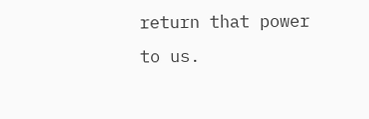return that power to us.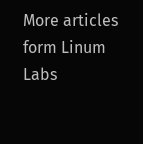More articles form Linum Labs